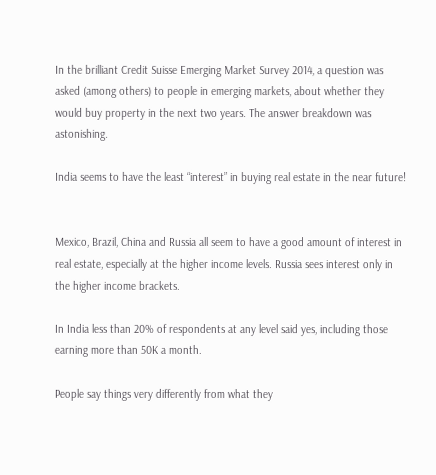In the brilliant Credit Suisse Emerging Market Survey 2014, a question was asked (among others) to people in emerging markets, about whether they would buy property in the next two years. The answer breakdown was astonishing.

India seems to have the least “interest” in buying real estate in the near future!


Mexico, Brazil, China and Russia all seem to have a good amount of interest in real estate, especially at the higher income levels. Russia sees interest only in the higher income brackets.

In India less than 20% of respondents at any level said yes, including those earning more than 50K a month.

People say things very differently from what they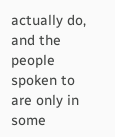actually do, and the people spoken to are only in some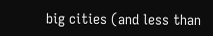big cities (and less than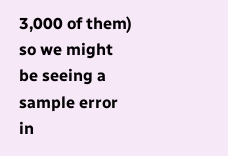3,000 of them) so we might be seeing a sample error in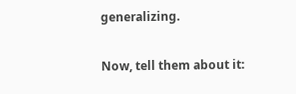generalizing.

Now, tell them about it: